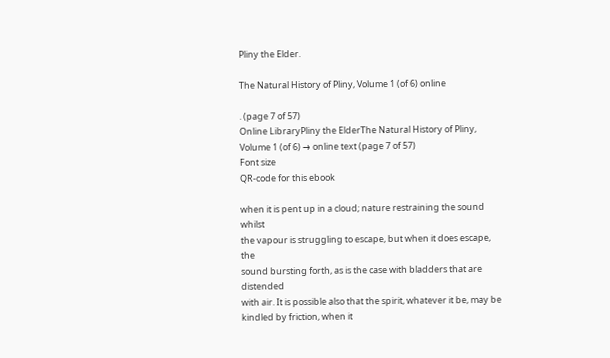Pliny the Elder.

The Natural History of Pliny, Volume 1 (of 6) online

. (page 7 of 57)
Online LibraryPliny the ElderThe Natural History of Pliny, Volume 1 (of 6) → online text (page 7 of 57)
Font size
QR-code for this ebook

when it is pent up in a cloud; nature restraining the sound whilst
the vapour is struggling to escape, but when it does escape, the
sound bursting forth, as is the case with bladders that are distended
with air. It is possible also that the spirit, whatever it be, may be
kindled by friction, when it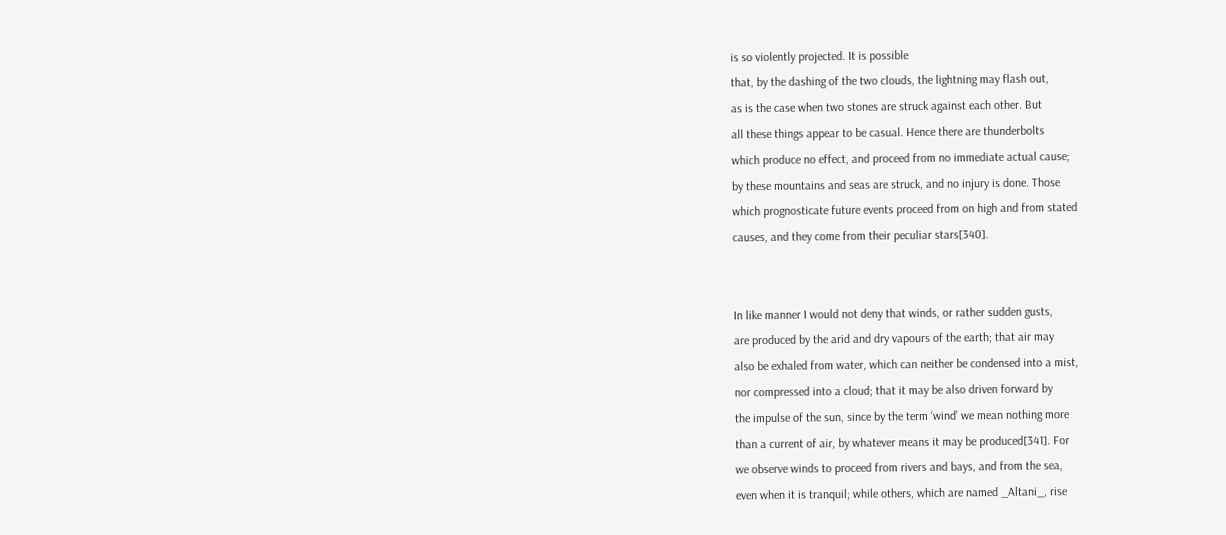is so violently projected. It is possible
that, by the dashing of the two clouds, the lightning may flash out,
as is the case when two stones are struck against each other. But
all these things appear to be casual. Hence there are thunderbolts
which produce no effect, and proceed from no immediate actual cause;
by these mountains and seas are struck, and no injury is done. Those
which prognosticate future events proceed from on high and from stated
causes, and they come from their peculiar stars[340].


In like manner I would not deny that winds, or rather sudden gusts,
are produced by the arid and dry vapours of the earth; that air may
also be exhaled from water, which can neither be condensed into a mist,
nor compressed into a cloud; that it may be also driven forward by
the impulse of the sun, since by the term ‘wind’ we mean nothing more
than a current of air, by whatever means it may be produced[341]. For
we observe winds to proceed from rivers and bays, and from the sea,
even when it is tranquil; while others, which are named _Altani_, rise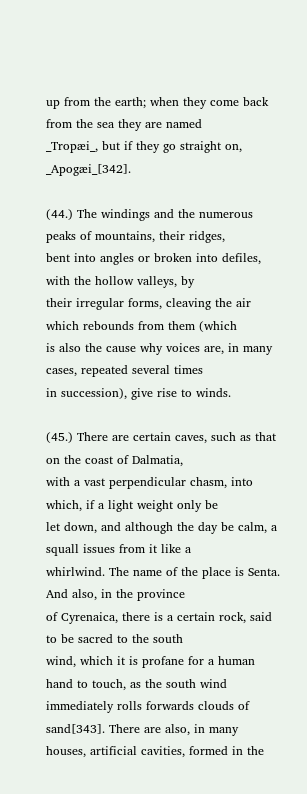up from the earth; when they come back from the sea they are named
_Tropæi_, but if they go straight on, _Apogæi_[342].

(44.) The windings and the numerous peaks of mountains, their ridges,
bent into angles or broken into defiles, with the hollow valleys, by
their irregular forms, cleaving the air which rebounds from them (which
is also the cause why voices are, in many cases, repeated several times
in succession), give rise to winds.

(45.) There are certain caves, such as that on the coast of Dalmatia,
with a vast perpendicular chasm, into which, if a light weight only be
let down, and although the day be calm, a squall issues from it like a
whirlwind. The name of the place is Senta. And also, in the province
of Cyrenaica, there is a certain rock, said to be sacred to the south
wind, which it is profane for a human hand to touch, as the south wind
immediately rolls forwards clouds of sand[343]. There are also, in many
houses, artificial cavities, formed in the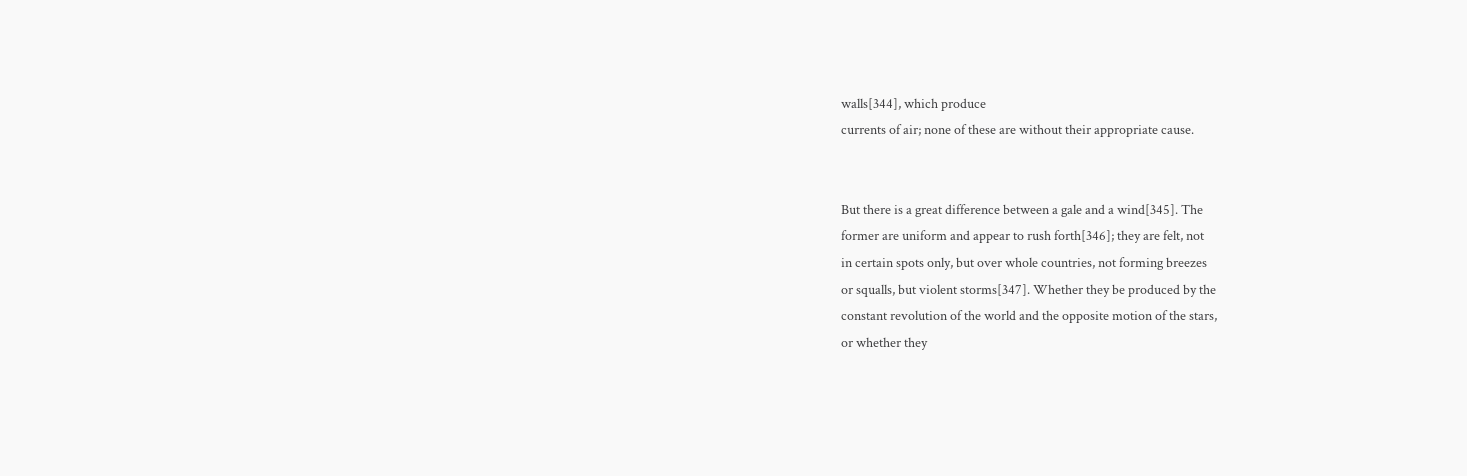walls[344], which produce
currents of air; none of these are without their appropriate cause.


But there is a great difference between a gale and a wind[345]. The
former are uniform and appear to rush forth[346]; they are felt, not
in certain spots only, but over whole countries, not forming breezes
or squalls, but violent storms[347]. Whether they be produced by the
constant revolution of the world and the opposite motion of the stars,
or whether they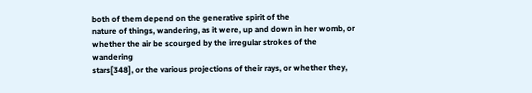both of them depend on the generative spirit of the
nature of things, wandering, as it were, up and down in her womb, or
whether the air be scourged by the irregular strokes of the wandering
stars[348], or the various projections of their rays, or whether they,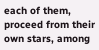each of them, proceed from their own stars, among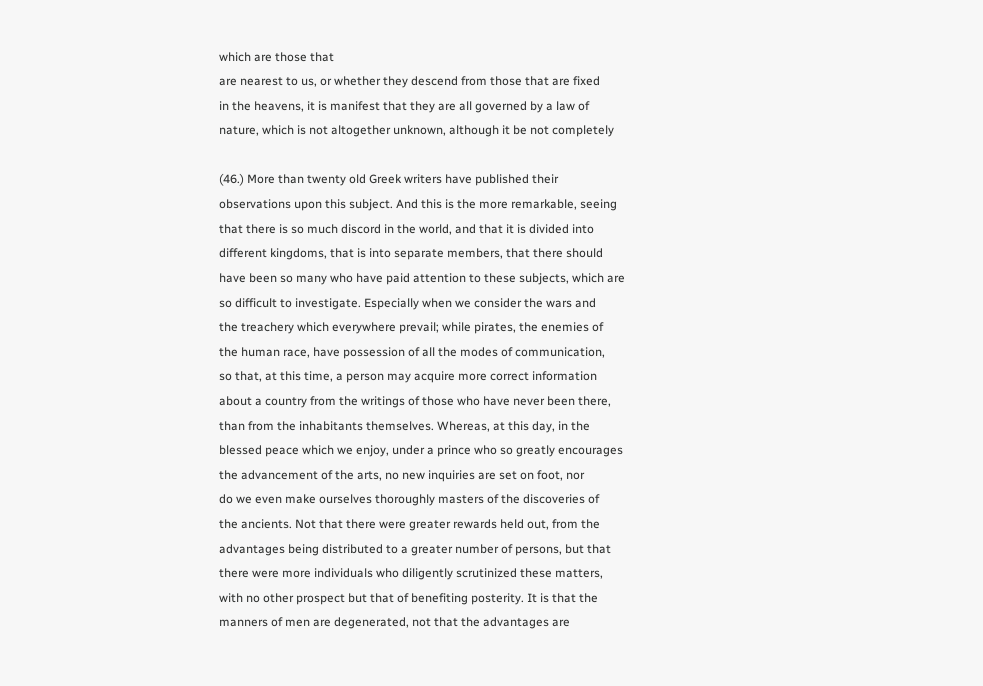which are those that
are nearest to us, or whether they descend from those that are fixed
in the heavens, it is manifest that they are all governed by a law of
nature, which is not altogether unknown, although it be not completely

(46.) More than twenty old Greek writers have published their
observations upon this subject. And this is the more remarkable, seeing
that there is so much discord in the world, and that it is divided into
different kingdoms, that is into separate members, that there should
have been so many who have paid attention to these subjects, which are
so difficult to investigate. Especially when we consider the wars and
the treachery which everywhere prevail; while pirates, the enemies of
the human race, have possession of all the modes of communication,
so that, at this time, a person may acquire more correct information
about a country from the writings of those who have never been there,
than from the inhabitants themselves. Whereas, at this day, in the
blessed peace which we enjoy, under a prince who so greatly encourages
the advancement of the arts, no new inquiries are set on foot, nor
do we even make ourselves thoroughly masters of the discoveries of
the ancients. Not that there were greater rewards held out, from the
advantages being distributed to a greater number of persons, but that
there were more individuals who diligently scrutinized these matters,
with no other prospect but that of benefiting posterity. It is that the
manners of men are degenerated, not that the advantages are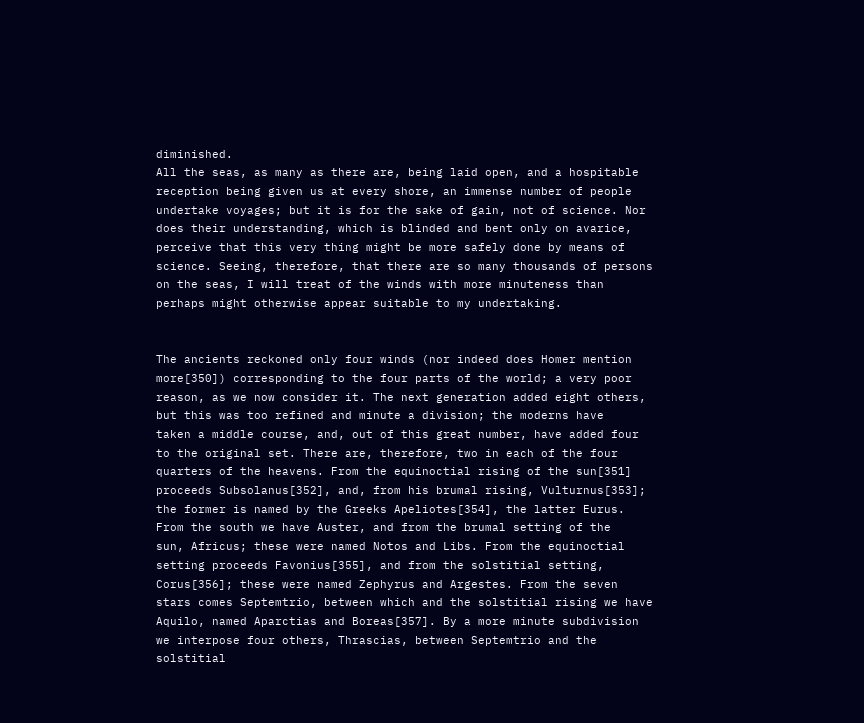diminished.
All the seas, as many as there are, being laid open, and a hospitable
reception being given us at every shore, an immense number of people
undertake voyages; but it is for the sake of gain, not of science. Nor
does their understanding, which is blinded and bent only on avarice,
perceive that this very thing might be more safely done by means of
science. Seeing, therefore, that there are so many thousands of persons
on the seas, I will treat of the winds with more minuteness than
perhaps might otherwise appear suitable to my undertaking.


The ancients reckoned only four winds (nor indeed does Homer mention
more[350]) corresponding to the four parts of the world; a very poor
reason, as we now consider it. The next generation added eight others,
but this was too refined and minute a division; the moderns have
taken a middle course, and, out of this great number, have added four
to the original set. There are, therefore, two in each of the four
quarters of the heavens. From the equinoctial rising of the sun[351]
proceeds Subsolanus[352], and, from his brumal rising, Vulturnus[353];
the former is named by the Greeks Apeliotes[354], the latter Eurus.
From the south we have Auster, and from the brumal setting of the
sun, Africus; these were named Notos and Libs. From the equinoctial
setting proceeds Favonius[355], and from the solstitial setting,
Corus[356]; these were named Zephyrus and Argestes. From the seven
stars comes Septemtrio, between which and the solstitial rising we have
Aquilo, named Aparctias and Boreas[357]. By a more minute subdivision
we interpose four others, Thrascias, between Septemtrio and the
solstitial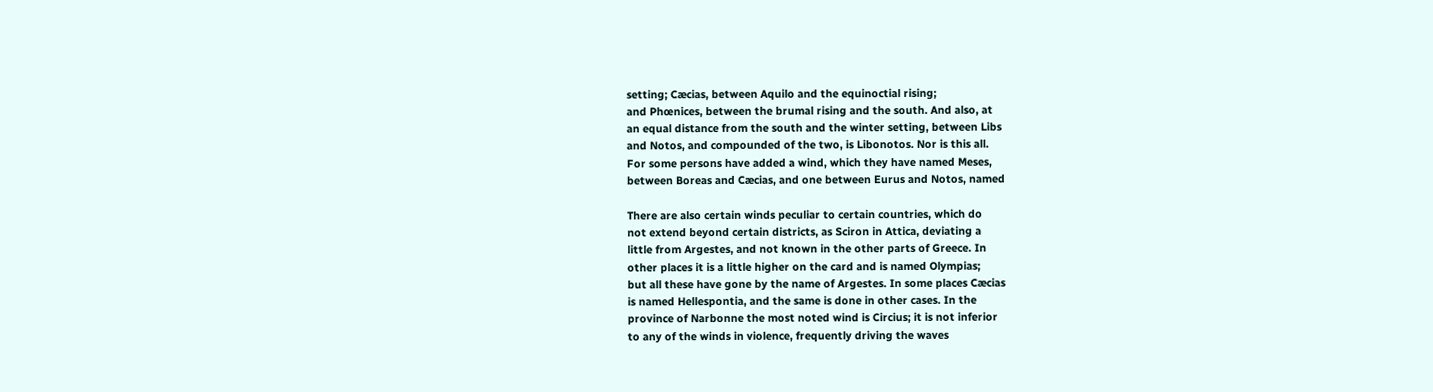setting; Cæcias, between Aquilo and the equinoctial rising;
and Phœnices, between the brumal rising and the south. And also, at
an equal distance from the south and the winter setting, between Libs
and Notos, and compounded of the two, is Libonotos. Nor is this all.
For some persons have added a wind, which they have named Meses,
between Boreas and Cæcias, and one between Eurus and Notos, named

There are also certain winds peculiar to certain countries, which do
not extend beyond certain districts, as Sciron in Attica, deviating a
little from Argestes, and not known in the other parts of Greece. In
other places it is a little higher on the card and is named Olympias;
but all these have gone by the name of Argestes. In some places Cæcias
is named Hellespontia, and the same is done in other cases. In the
province of Narbonne the most noted wind is Circius; it is not inferior
to any of the winds in violence, frequently driving the waves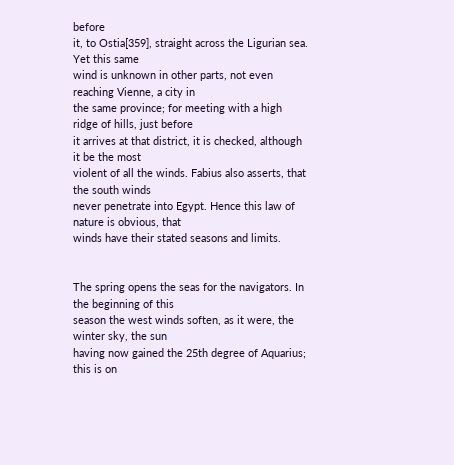before
it, to Ostia[359], straight across the Ligurian sea. Yet this same
wind is unknown in other parts, not even reaching Vienne, a city in
the same province; for meeting with a high ridge of hills, just before
it arrives at that district, it is checked, although it be the most
violent of all the winds. Fabius also asserts, that the south winds
never penetrate into Egypt. Hence this law of nature is obvious, that
winds have their stated seasons and limits.


The spring opens the seas for the navigators. In the beginning of this
season the west winds soften, as it were, the winter sky, the sun
having now gained the 25th degree of Aquarius; this is on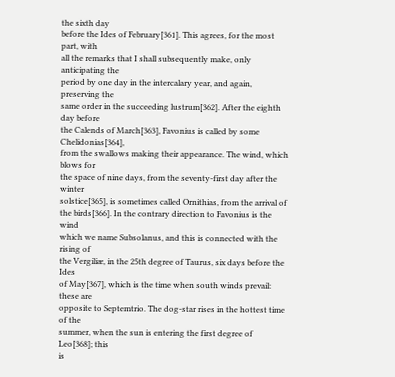the sixth day
before the Ides of February[361]. This agrees, for the most part, with
all the remarks that I shall subsequently make, only anticipating the
period by one day in the intercalary year, and again, preserving the
same order in the succeeding lustrum[362]. After the eighth day before
the Calends of March[363], Favonius is called by some Chelidonias[364],
from the swallows making their appearance. The wind, which blows for
the space of nine days, from the seventy-first day after the winter
solstice[365], is sometimes called Ornithias, from the arrival of
the birds[366]. In the contrary direction to Favonius is the wind
which we name Subsolanus, and this is connected with the rising of
the Vergiliæ, in the 25th degree of Taurus, six days before the Ides
of May[367], which is the time when south winds prevail: these are
opposite to Septemtrio. The dog-star rises in the hottest time of the
summer, when the sun is entering the first degree of Leo[368]; this
is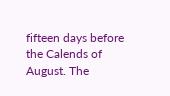fifteen days before the Calends of August. The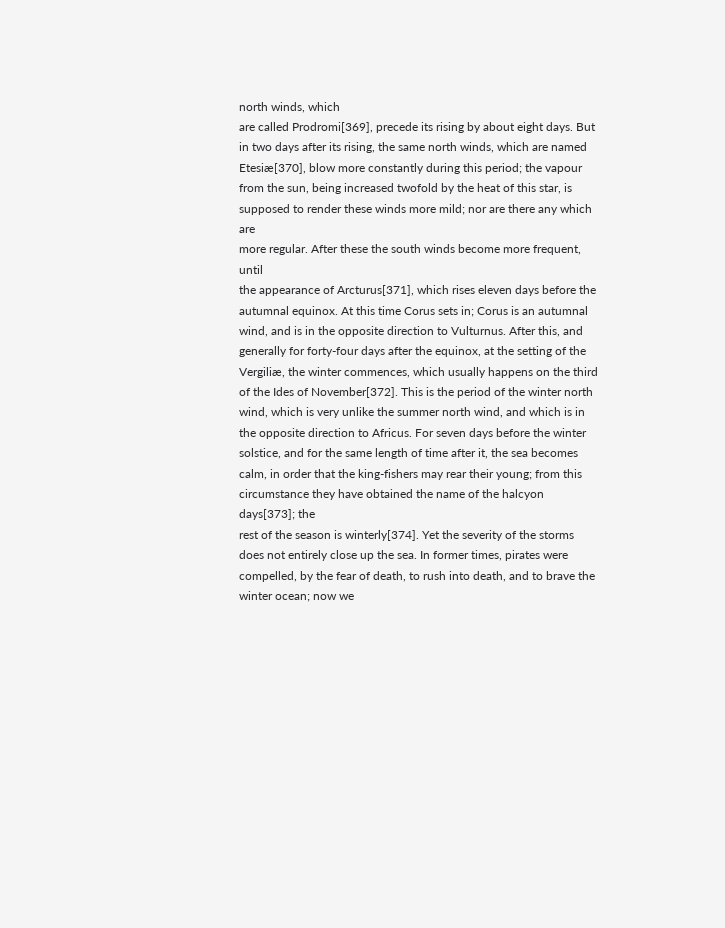north winds, which
are called Prodromi[369], precede its rising by about eight days. But
in two days after its rising, the same north winds, which are named
Etesiæ[370], blow more constantly during this period; the vapour
from the sun, being increased twofold by the heat of this star, is
supposed to render these winds more mild; nor are there any which are
more regular. After these the south winds become more frequent, until
the appearance of Arcturus[371], which rises eleven days before the
autumnal equinox. At this time Corus sets in; Corus is an autumnal
wind, and is in the opposite direction to Vulturnus. After this, and
generally for forty-four days after the equinox, at the setting of the
Vergiliæ, the winter commences, which usually happens on the third
of the Ides of November[372]. This is the period of the winter north
wind, which is very unlike the summer north wind, and which is in
the opposite direction to Africus. For seven days before the winter
solstice, and for the same length of time after it, the sea becomes
calm, in order that the king-fishers may rear their young; from this
circumstance they have obtained the name of the halcyon days[373]; the
rest of the season is winterly[374]. Yet the severity of the storms
does not entirely close up the sea. In former times, pirates were
compelled, by the fear of death, to rush into death, and to brave the
winter ocean; now we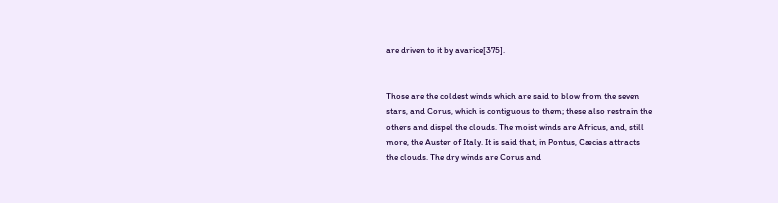are driven to it by avarice[375].


Those are the coldest winds which are said to blow from the seven
stars, and Corus, which is contiguous to them; these also restrain the
others and dispel the clouds. The moist winds are Africus, and, still
more, the Auster of Italy. It is said that, in Pontus, Cæcias attracts
the clouds. The dry winds are Corus and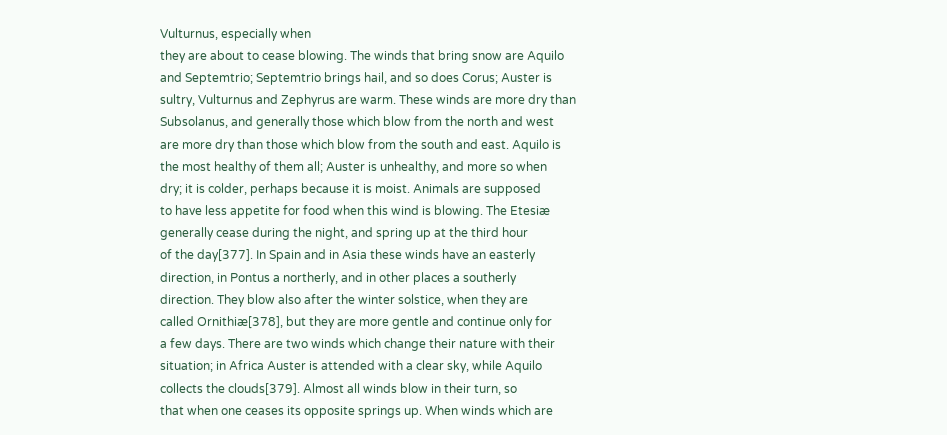Vulturnus, especially when
they are about to cease blowing. The winds that bring snow are Aquilo
and Septemtrio; Septemtrio brings hail, and so does Corus; Auster is
sultry, Vulturnus and Zephyrus are warm. These winds are more dry than
Subsolanus, and generally those which blow from the north and west
are more dry than those which blow from the south and east. Aquilo is
the most healthy of them all; Auster is unhealthy, and more so when
dry; it is colder, perhaps because it is moist. Animals are supposed
to have less appetite for food when this wind is blowing. The Etesiæ
generally cease during the night, and spring up at the third hour
of the day[377]. In Spain and in Asia these winds have an easterly
direction, in Pontus a northerly, and in other places a southerly
direction. They blow also after the winter solstice, when they are
called Ornithiæ[378], but they are more gentle and continue only for
a few days. There are two winds which change their nature with their
situation; in Africa Auster is attended with a clear sky, while Aquilo
collects the clouds[379]. Almost all winds blow in their turn, so
that when one ceases its opposite springs up. When winds which are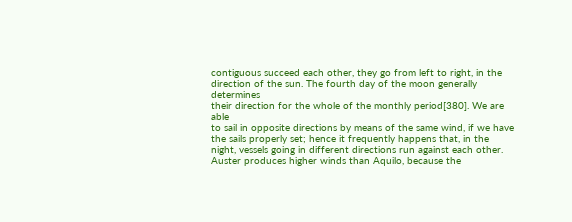contiguous succeed each other, they go from left to right, in the
direction of the sun. The fourth day of the moon generally determines
their direction for the whole of the monthly period[380]. We are able
to sail in opposite directions by means of the same wind, if we have
the sails properly set; hence it frequently happens that, in the
night, vessels going in different directions run against each other.
Auster produces higher winds than Aquilo, because the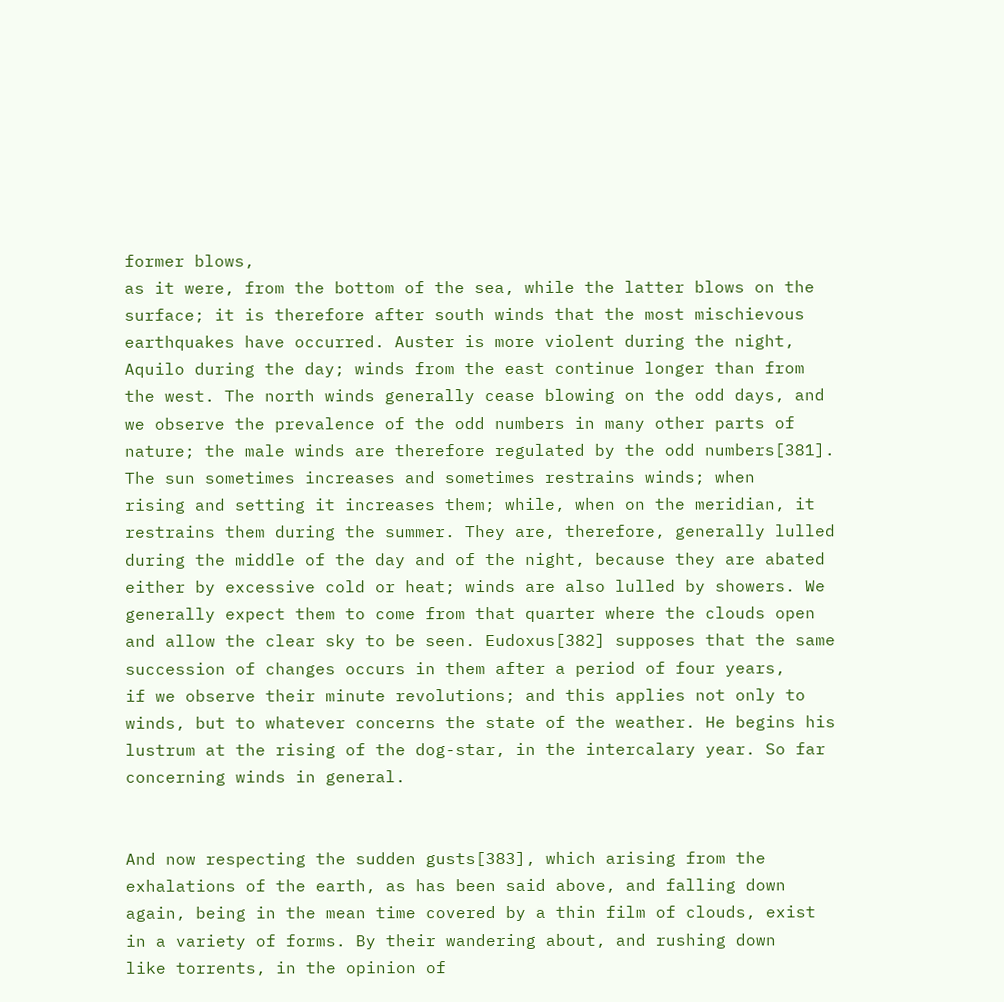former blows,
as it were, from the bottom of the sea, while the latter blows on the
surface; it is therefore after south winds that the most mischievous
earthquakes have occurred. Auster is more violent during the night,
Aquilo during the day; winds from the east continue longer than from
the west. The north winds generally cease blowing on the odd days, and
we observe the prevalence of the odd numbers in many other parts of
nature; the male winds are therefore regulated by the odd numbers[381].
The sun sometimes increases and sometimes restrains winds; when
rising and setting it increases them; while, when on the meridian, it
restrains them during the summer. They are, therefore, generally lulled
during the middle of the day and of the night, because they are abated
either by excessive cold or heat; winds are also lulled by showers. We
generally expect them to come from that quarter where the clouds open
and allow the clear sky to be seen. Eudoxus[382] supposes that the same
succession of changes occurs in them after a period of four years,
if we observe their minute revolutions; and this applies not only to
winds, but to whatever concerns the state of the weather. He begins his
lustrum at the rising of the dog-star, in the intercalary year. So far
concerning winds in general.


And now respecting the sudden gusts[383], which arising from the
exhalations of the earth, as has been said above, and falling down
again, being in the mean time covered by a thin film of clouds, exist
in a variety of forms. By their wandering about, and rushing down
like torrents, in the opinion of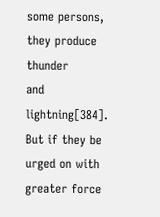some persons, they produce thunder
and lightning[384]. But if they be urged on with greater force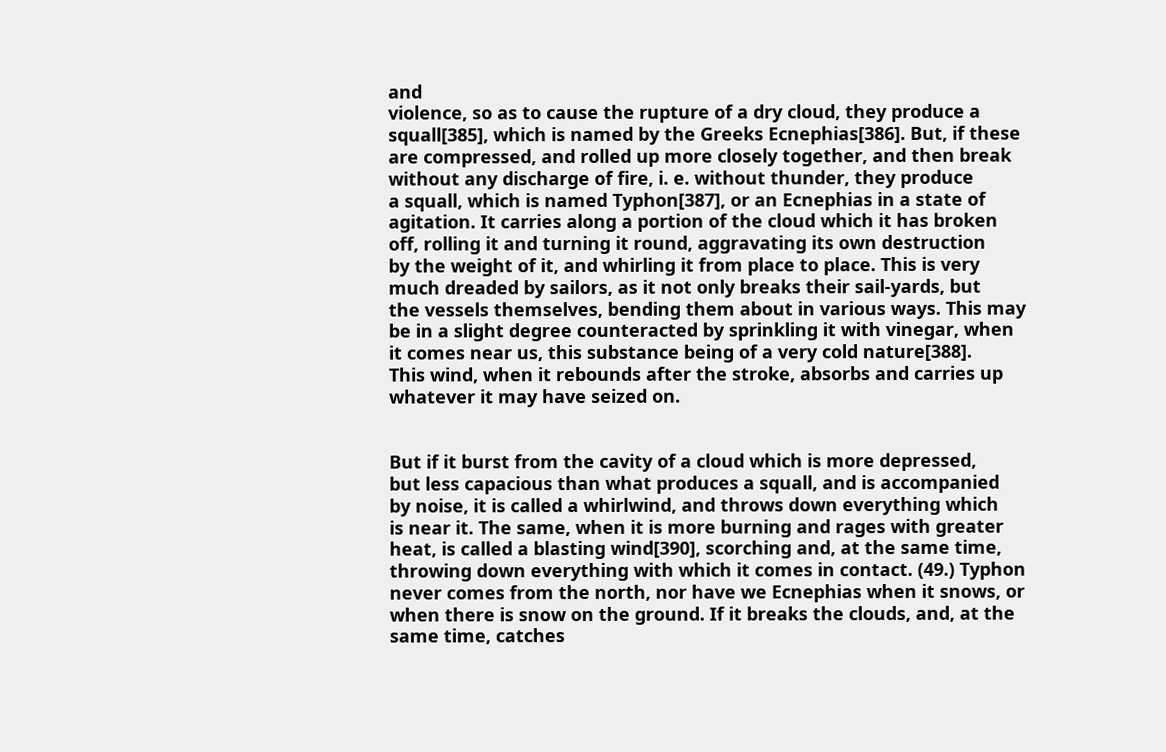and
violence, so as to cause the rupture of a dry cloud, they produce a
squall[385], which is named by the Greeks Ecnephias[386]. But, if these
are compressed, and rolled up more closely together, and then break
without any discharge of fire, i. e. without thunder, they produce
a squall, which is named Typhon[387], or an Ecnephias in a state of
agitation. It carries along a portion of the cloud which it has broken
off, rolling it and turning it round, aggravating its own destruction
by the weight of it, and whirling it from place to place. This is very
much dreaded by sailors, as it not only breaks their sail-yards, but
the vessels themselves, bending them about in various ways. This may
be in a slight degree counteracted by sprinkling it with vinegar, when
it comes near us, this substance being of a very cold nature[388].
This wind, when it rebounds after the stroke, absorbs and carries up
whatever it may have seized on.


But if it burst from the cavity of a cloud which is more depressed,
but less capacious than what produces a squall, and is accompanied
by noise, it is called a whirlwind, and throws down everything which
is near it. The same, when it is more burning and rages with greater
heat, is called a blasting wind[390], scorching and, at the same time,
throwing down everything with which it comes in contact. (49.) Typhon
never comes from the north, nor have we Ecnephias when it snows, or
when there is snow on the ground. If it breaks the clouds, and, at the
same time, catches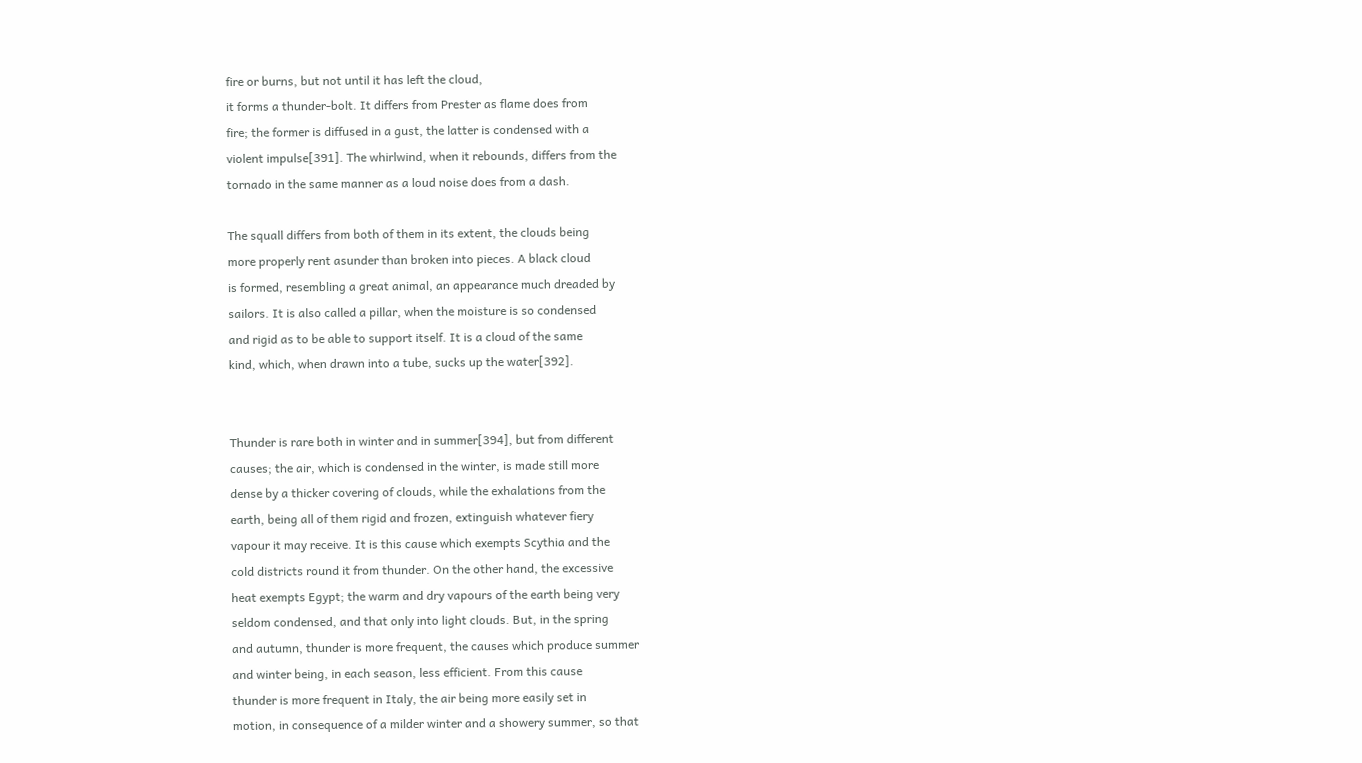fire or burns, but not until it has left the cloud,
it forms a thunder-bolt. It differs from Prester as flame does from
fire; the former is diffused in a gust, the latter is condensed with a
violent impulse[391]. The whirlwind, when it rebounds, differs from the
tornado in the same manner as a loud noise does from a dash.

The squall differs from both of them in its extent, the clouds being
more properly rent asunder than broken into pieces. A black cloud
is formed, resembling a great animal, an appearance much dreaded by
sailors. It is also called a pillar, when the moisture is so condensed
and rigid as to be able to support itself. It is a cloud of the same
kind, which, when drawn into a tube, sucks up the water[392].


Thunder is rare both in winter and in summer[394], but from different
causes; the air, which is condensed in the winter, is made still more
dense by a thicker covering of clouds, while the exhalations from the
earth, being all of them rigid and frozen, extinguish whatever fiery
vapour it may receive. It is this cause which exempts Scythia and the
cold districts round it from thunder. On the other hand, the excessive
heat exempts Egypt; the warm and dry vapours of the earth being very
seldom condensed, and that only into light clouds. But, in the spring
and autumn, thunder is more frequent, the causes which produce summer
and winter being, in each season, less efficient. From this cause
thunder is more frequent in Italy, the air being more easily set in
motion, in consequence of a milder winter and a showery summer, so that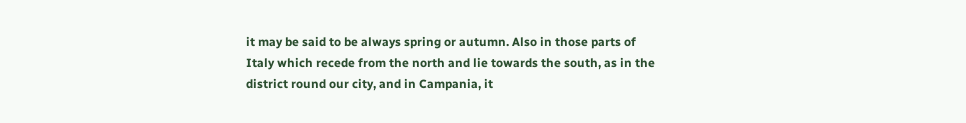it may be said to be always spring or autumn. Also in those parts of
Italy which recede from the north and lie towards the south, as in the
district round our city, and in Campania, it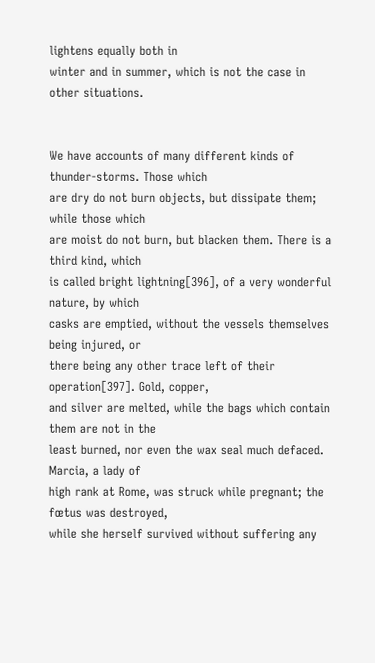lightens equally both in
winter and in summer, which is not the case in other situations.


We have accounts of many different kinds of thunder-storms. Those which
are dry do not burn objects, but dissipate them; while those which
are moist do not burn, but blacken them. There is a third kind, which
is called bright lightning[396], of a very wonderful nature, by which
casks are emptied, without the vessels themselves being injured, or
there being any other trace left of their operation[397]. Gold, copper,
and silver are melted, while the bags which contain them are not in the
least burned, nor even the wax seal much defaced. Marcia, a lady of
high rank at Rome, was struck while pregnant; the fœtus was destroyed,
while she herself survived without suffering any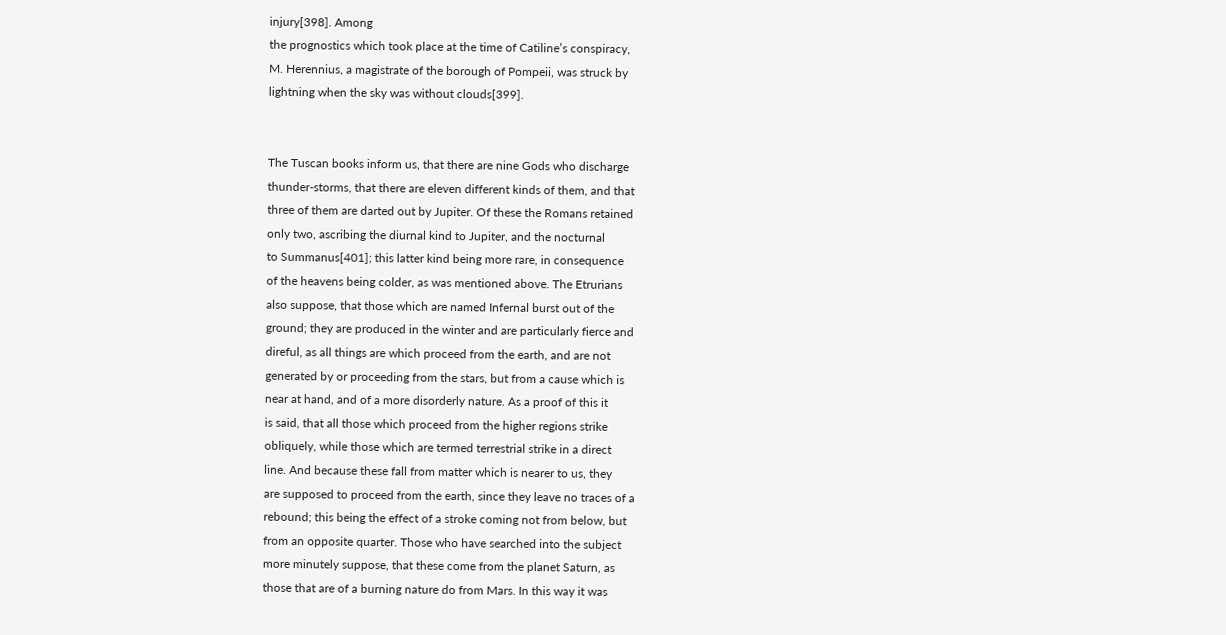injury[398]. Among
the prognostics which took place at the time of Catiline’s conspiracy,
M. Herennius, a magistrate of the borough of Pompeii, was struck by
lightning when the sky was without clouds[399].


The Tuscan books inform us, that there are nine Gods who discharge
thunder-storms, that there are eleven different kinds of them, and that
three of them are darted out by Jupiter. Of these the Romans retained
only two, ascribing the diurnal kind to Jupiter, and the nocturnal
to Summanus[401]; this latter kind being more rare, in consequence
of the heavens being colder, as was mentioned above. The Etrurians
also suppose, that those which are named Infernal burst out of the
ground; they are produced in the winter and are particularly fierce and
direful, as all things are which proceed from the earth, and are not
generated by or proceeding from the stars, but from a cause which is
near at hand, and of a more disorderly nature. As a proof of this it
is said, that all those which proceed from the higher regions strike
obliquely, while those which are termed terrestrial strike in a direct
line. And because these fall from matter which is nearer to us, they
are supposed to proceed from the earth, since they leave no traces of a
rebound; this being the effect of a stroke coming not from below, but
from an opposite quarter. Those who have searched into the subject
more minutely suppose, that these come from the planet Saturn, as
those that are of a burning nature do from Mars. In this way it was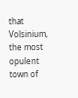that Volsinium, the most opulent town of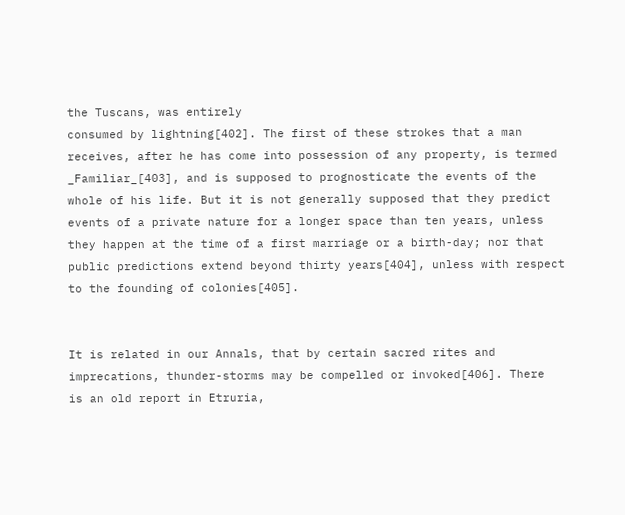the Tuscans, was entirely
consumed by lightning[402]. The first of these strokes that a man
receives, after he has come into possession of any property, is termed
_Familiar_[403], and is supposed to prognosticate the events of the
whole of his life. But it is not generally supposed that they predict
events of a private nature for a longer space than ten years, unless
they happen at the time of a first marriage or a birth-day; nor that
public predictions extend beyond thirty years[404], unless with respect
to the founding of colonies[405].


It is related in our Annals, that by certain sacred rites and
imprecations, thunder-storms may be compelled or invoked[406]. There
is an old report in Etruria,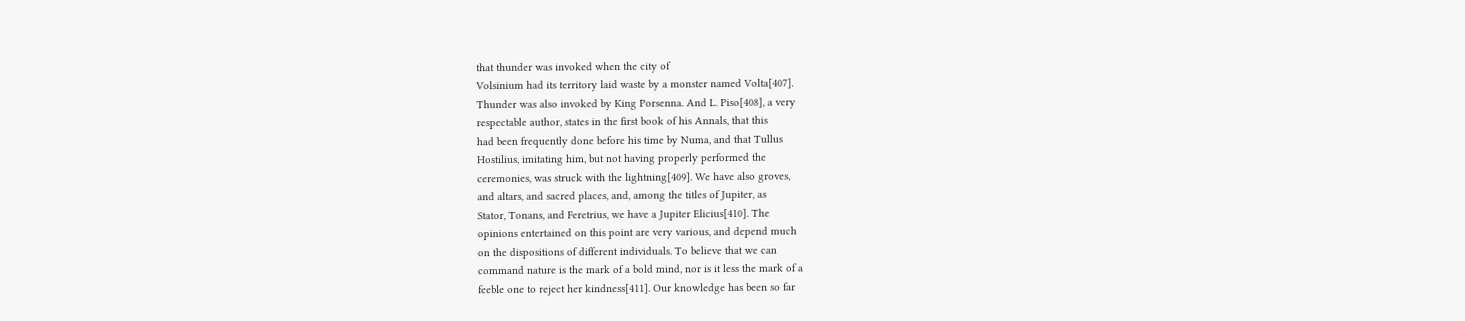that thunder was invoked when the city of
Volsinium had its territory laid waste by a monster named Volta[407].
Thunder was also invoked by King Porsenna. And L. Piso[408], a very
respectable author, states in the first book of his Annals, that this
had been frequently done before his time by Numa, and that Tullus
Hostilius, imitating him, but not having properly performed the
ceremonies, was struck with the lightning[409]. We have also groves,
and altars, and sacred places, and, among the titles of Jupiter, as
Stator, Tonans, and Feretrius, we have a Jupiter Elicius[410]. The
opinions entertained on this point are very various, and depend much
on the dispositions of different individuals. To believe that we can
command nature is the mark of a bold mind, nor is it less the mark of a
feeble one to reject her kindness[411]. Our knowledge has been so far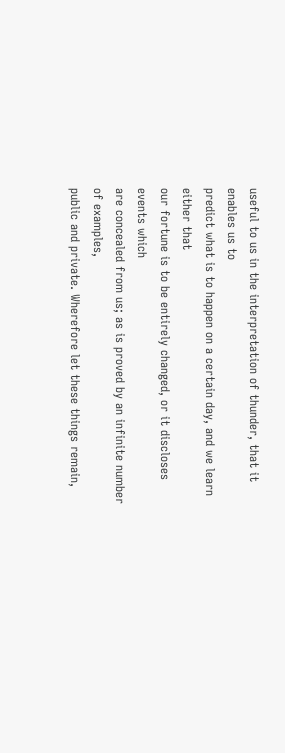useful to us in the interpretation of thunder, that it enables us to
predict what is to happen on a certain day, and we learn either that
our fortune is to be entirely changed, or it discloses events which
are concealed from us; as is proved by an infinite number of examples,
public and private. Wherefore let these things remain,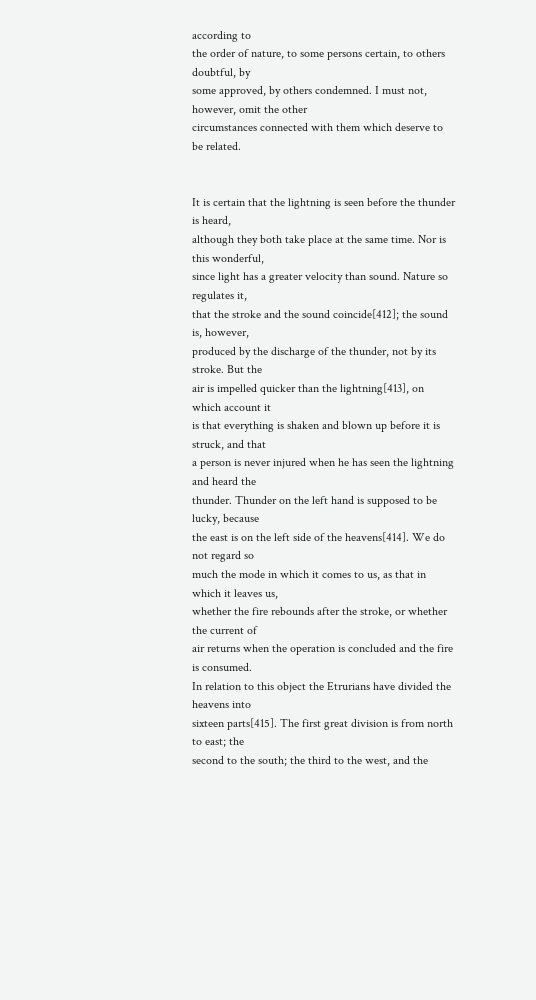according to
the order of nature, to some persons certain, to others doubtful, by
some approved, by others condemned. I must not, however, omit the other
circumstances connected with them which deserve to be related.


It is certain that the lightning is seen before the thunder is heard,
although they both take place at the same time. Nor is this wonderful,
since light has a greater velocity than sound. Nature so regulates it,
that the stroke and the sound coincide[412]; the sound is, however,
produced by the discharge of the thunder, not by its stroke. But the
air is impelled quicker than the lightning[413], on which account it
is that everything is shaken and blown up before it is struck, and that
a person is never injured when he has seen the lightning and heard the
thunder. Thunder on the left hand is supposed to be lucky, because
the east is on the left side of the heavens[414]. We do not regard so
much the mode in which it comes to us, as that in which it leaves us,
whether the fire rebounds after the stroke, or whether the current of
air returns when the operation is concluded and the fire is consumed.
In relation to this object the Etrurians have divided the heavens into
sixteen parts[415]. The first great division is from north to east; the
second to the south; the third to the west, and the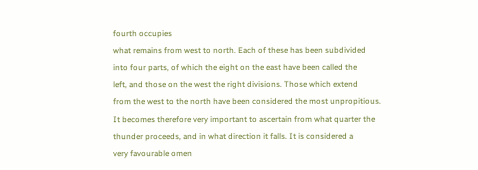fourth occupies
what remains from west to north. Each of these has been subdivided
into four parts, of which the eight on the east have been called the
left, and those on the west the right divisions. Those which extend
from the west to the north have been considered the most unpropitious.
It becomes therefore very important to ascertain from what quarter the
thunder proceeds, and in what direction it falls. It is considered a
very favourable omen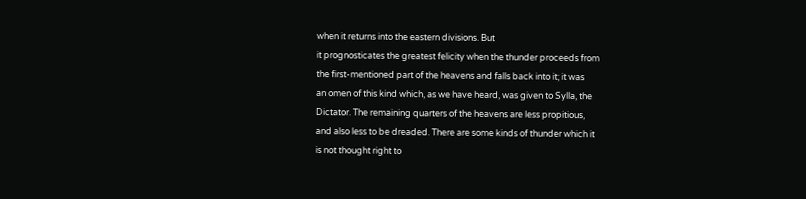when it returns into the eastern divisions. But
it prognosticates the greatest felicity when the thunder proceeds from
the first-mentioned part of the heavens and falls back into it; it was
an omen of this kind which, as we have heard, was given to Sylla, the
Dictator. The remaining quarters of the heavens are less propitious,
and also less to be dreaded. There are some kinds of thunder which it
is not thought right to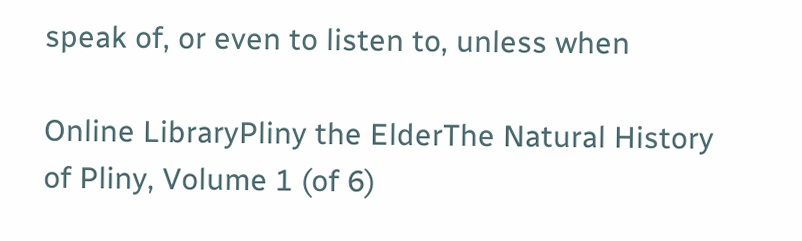speak of, or even to listen to, unless when

Online LibraryPliny the ElderThe Natural History of Pliny, Volume 1 (of 6)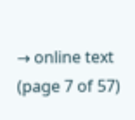→ online text (page 7 of 57)